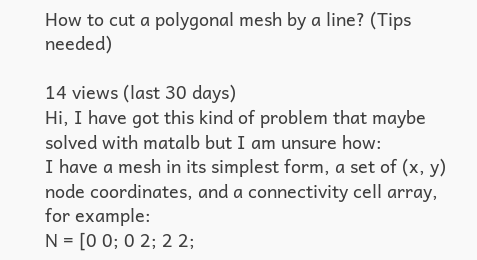How to cut a polygonal mesh by a line? (Tips needed)

14 views (last 30 days)
Hi, I have got this kind of problem that maybe solved with matalb but I am unsure how:
I have a mesh in its simplest form, a set of (x, y) node coordinates, and a connectivity cell array, for example:
N = [0 0; 0 2; 2 2;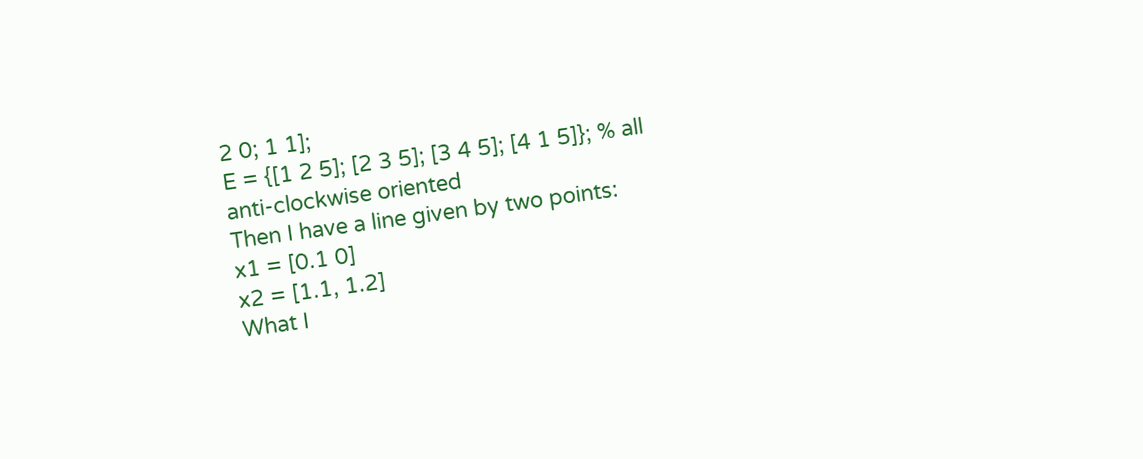2 0; 1 1];
E = {[1 2 5]; [2 3 5]; [3 4 5]; [4 1 5]}; % all anti-clockwise oriented
Then I have a line given by two points:
x1 = [0.1 0]
x2 = [1.1, 1.2]
What I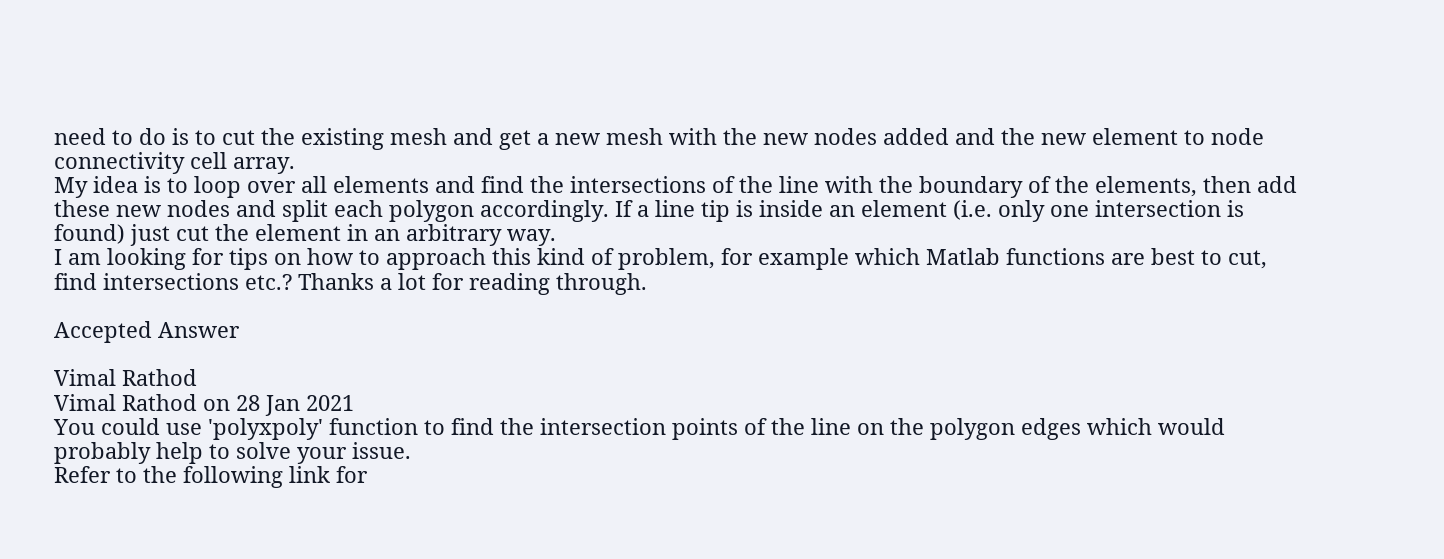need to do is to cut the existing mesh and get a new mesh with the new nodes added and the new element to node connectivity cell array.
My idea is to loop over all elements and find the intersections of the line with the boundary of the elements, then add these new nodes and split each polygon accordingly. If a line tip is inside an element (i.e. only one intersection is found) just cut the element in an arbitrary way.
I am looking for tips on how to approach this kind of problem, for example which Matlab functions are best to cut, find intersections etc.? Thanks a lot for reading through.

Accepted Answer

Vimal Rathod
Vimal Rathod on 28 Jan 2021
You could use 'polyxpoly' function to find the intersection points of the line on the polygon edges which would probably help to solve your issue.
Refer to the following link for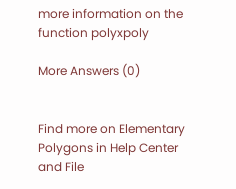more information on the function polyxpoly

More Answers (0)


Find more on Elementary Polygons in Help Center and File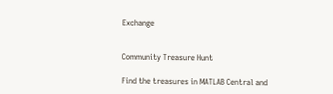Exchange


Community Treasure Hunt

Find the treasures in MATLAB Central and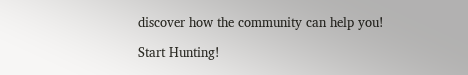discover how the community can help you!

Start Hunting!